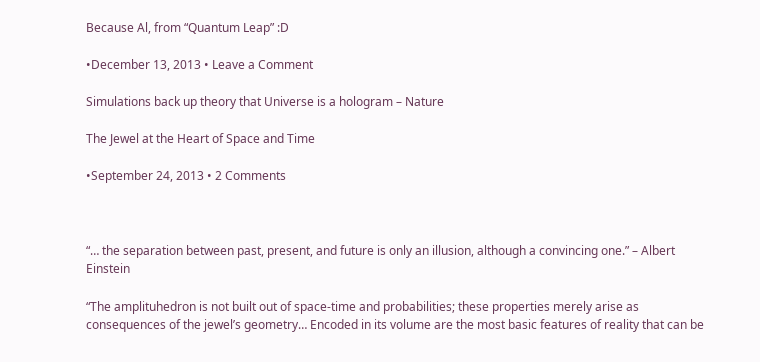Because Al, from “Quantum Leap” :D

•December 13, 2013 • Leave a Comment

Simulations back up theory that Universe is a hologram – Nature

The Jewel at the Heart of Space and Time

•September 24, 2013 • 2 Comments



“… the separation between past, present, and future is only an illusion, although a convincing one.” – Albert Einstein

“The amplituhedron is not built out of space-time and probabilities; these properties merely arise as consequences of the jewel’s geometry… Encoded in its volume are the most basic features of reality that can be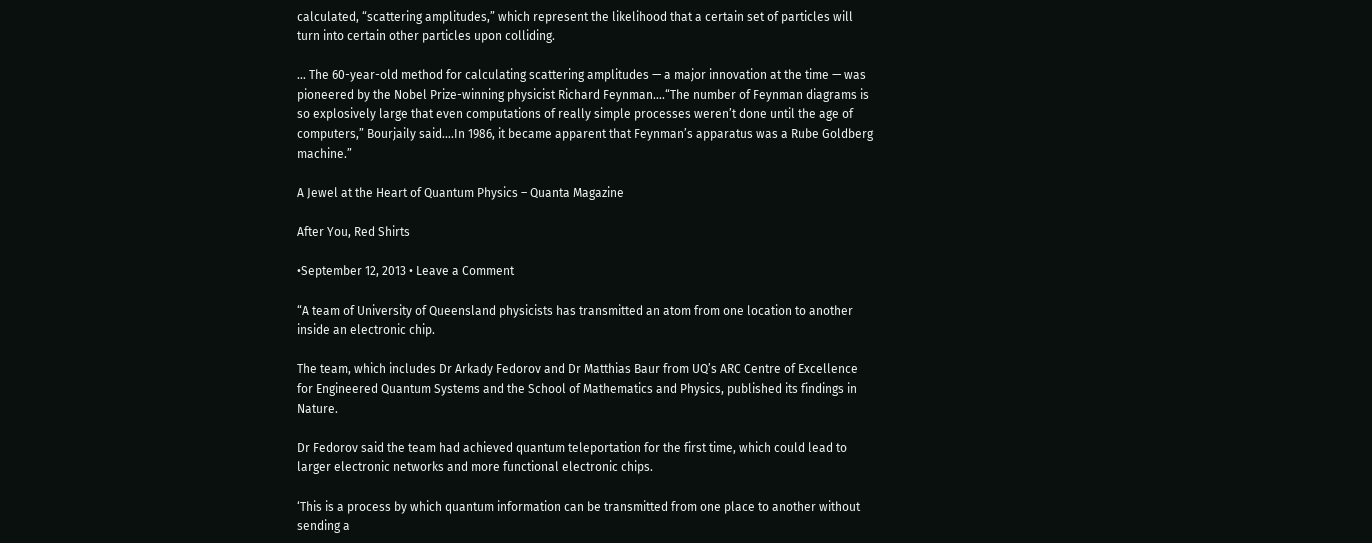calculated, “scattering amplitudes,” which represent the likelihood that a certain set of particles will turn into certain other particles upon colliding.

… The 60-year-old method for calculating scattering amplitudes — a major innovation at the time — was pioneered by the Nobel Prize-winning physicist Richard Feynman….“The number of Feynman diagrams is so explosively large that even computations of really simple processes weren’t done until the age of computers,” Bourjaily said….In 1986, it became apparent that Feynman’s apparatus was a Rube Goldberg machine.”

A Jewel at the Heart of Quantum Physics – Quanta Magazine

After You, Red Shirts

•September 12, 2013 • Leave a Comment

“A team of University of Queensland physicists has transmitted an atom from one location to another inside an electronic chip.

The team, which includes Dr Arkady Fedorov and Dr Matthias Baur from UQ’s ARC Centre of Excellence for Engineered Quantum Systems and the School of Mathematics and Physics, published its findings in Nature.

Dr Fedorov said the team had achieved quantum teleportation for the first time, which could lead to larger electronic networks and more functional electronic chips.

‘This is a process by which quantum information can be transmitted from one place to another without sending a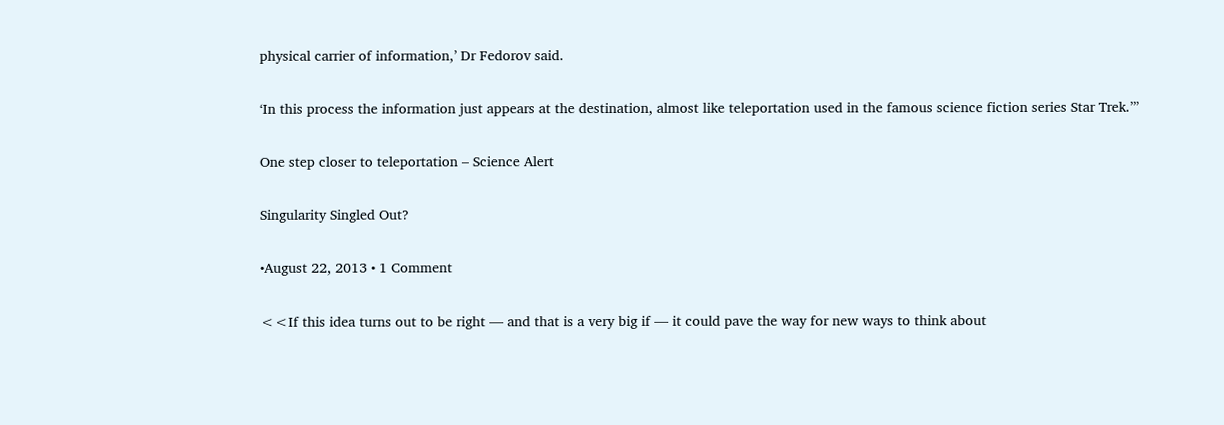physical carrier of information,’ Dr Fedorov said.

‘In this process the information just appears at the destination, almost like teleportation used in the famous science fiction series Star Trek.’”

One step closer to teleportation – Science Alert

Singularity Singled Out?

•August 22, 2013 • 1 Comment

<<If this idea turns out to be right — and that is a very big if — it could pave the way for new ways to think about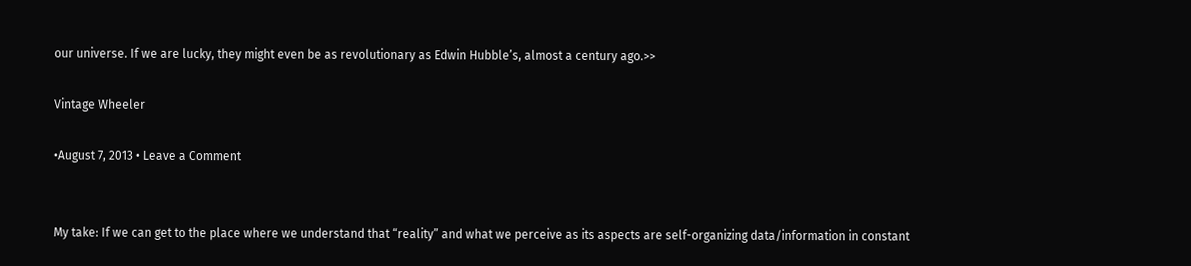our universe. If we are lucky, they might even be as revolutionary as Edwin Hubble’s, almost a century ago.>>

Vintage Wheeler

•August 7, 2013 • Leave a Comment


My take: If we can get to the place where we understand that “reality” and what we perceive as its aspects are self-organizing data/information in constant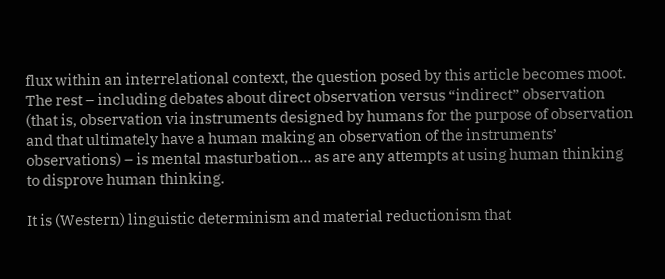flux within an interrelational context, the question posed by this article becomes moot. The rest – including debates about direct observation versus “indirect” observation (that is, observation via instruments designed by humans for the purpose of observation and that ultimately have a human making an observation of the instruments’ observations) – is mental masturbation… as are any attempts at using human thinking to disprove human thinking.

It is (Western) linguistic determinism and material reductionism that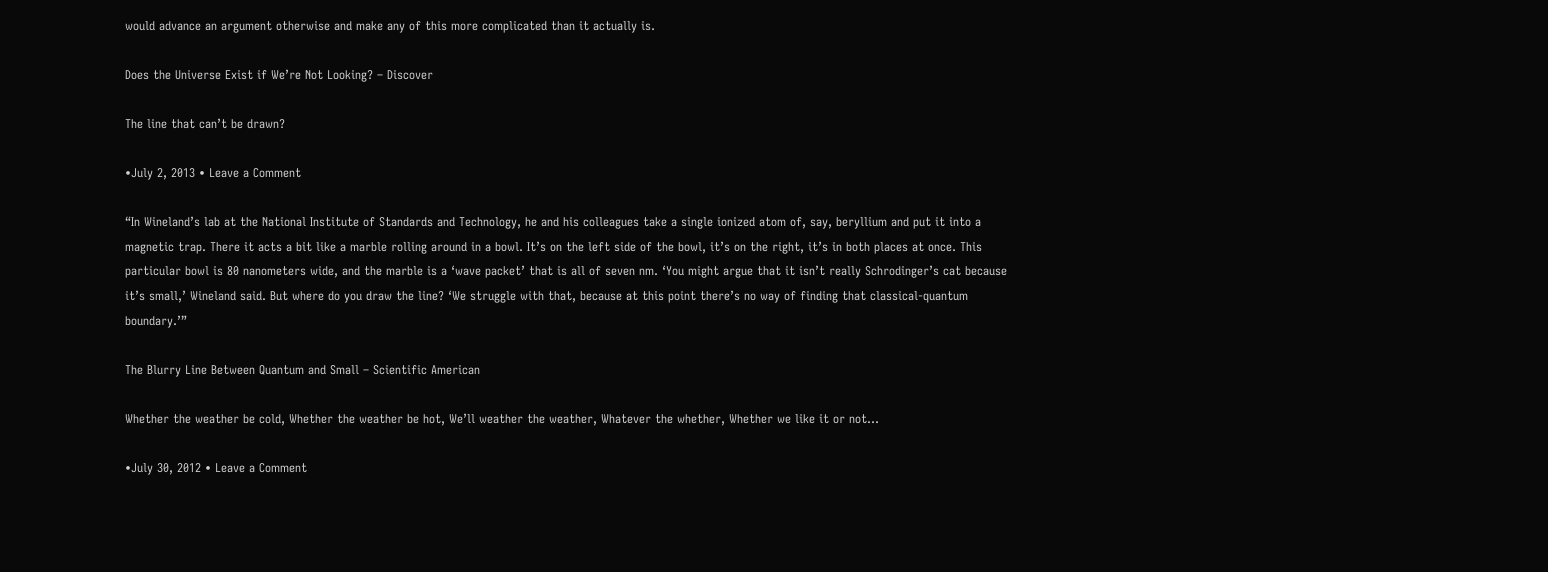would advance an argument otherwise and make any of this more complicated than it actually is.

Does the Universe Exist if We’re Not Looking? – Discover

The line that can’t be drawn?

•July 2, 2013 • Leave a Comment

“In Wineland’s lab at the National Institute of Standards and Technology, he and his colleagues take a single ionized atom of, say, beryllium and put it into a magnetic trap. There it acts a bit like a marble rolling around in a bowl. It’s on the left side of the bowl, it’s on the right, it’s in both places at once. This particular bowl is 80 nanometers wide, and the marble is a ‘wave packet’ that is all of seven nm. ‘You might argue that it isn’t really Schrodinger’s cat because it’s small,’ Wineland said. But where do you draw the line? ‘We struggle with that, because at this point there’s no way of finding that classical-quantum boundary.’”

The Blurry Line Between Quantum and Small – Scientific American

Whether the weather be cold, Whether the weather be hot, We’ll weather the weather, Whatever the whether, Whether we like it or not…

•July 30, 2012 • Leave a Comment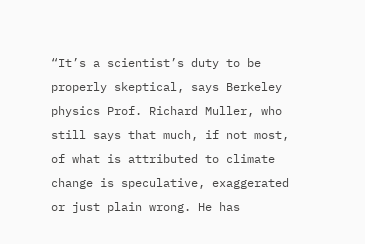“It’s a scientist’s duty to be properly skeptical, says Berkeley physics Prof. Richard Muller, who still says that much, if not most, of what is attributed to climate change is speculative, exaggerated or just plain wrong. He has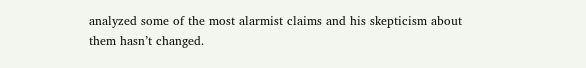analyzed some of the most alarmist claims and his skepticism about them hasn’t changed.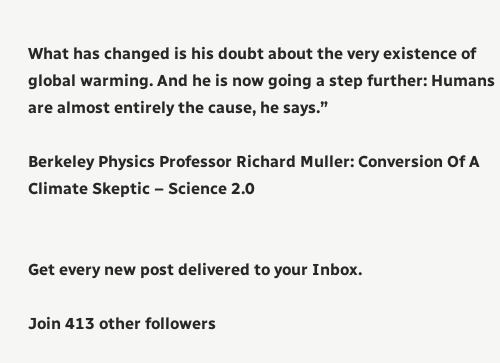What has changed is his doubt about the very existence of global warming. And he is now going a step further: Humans are almost entirely the cause, he says.”

Berkeley Physics Professor Richard Muller: Conversion Of A Climate Skeptic – Science 2.0


Get every new post delivered to your Inbox.

Join 413 other followers